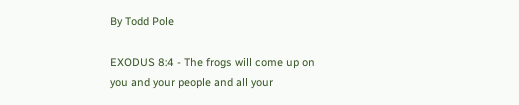By Todd Pole

EXODUS 8:4 - The frogs will come up on you and your people and all your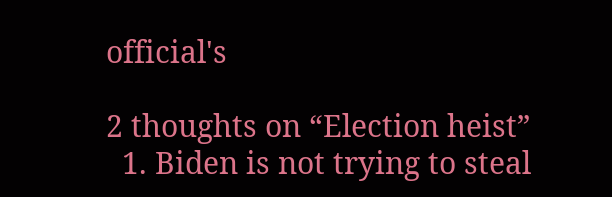official's

2 thoughts on “Election heist”
  1. Biden is not trying to steal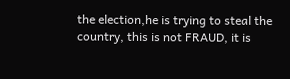the election,he is trying to steal the country, this is not FRAUD, it is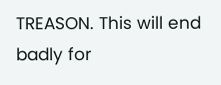TREASON. This will end badly for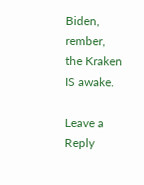Biden, rember, the Kraken IS awake.

Leave a Reply